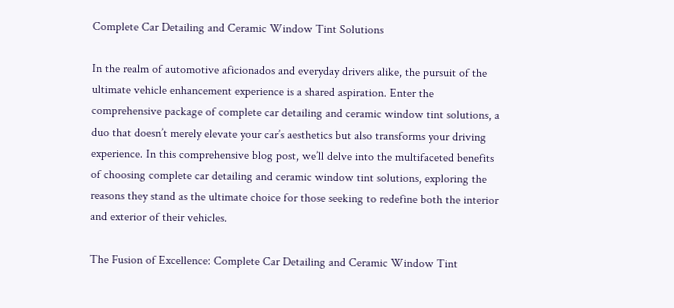Complete Car Detailing and Ceramic Window Tint Solutions

In the realm of automotive aficionados and everyday drivers alike, the pursuit of the ultimate vehicle enhancement experience is a shared aspiration. Enter the comprehensive package of complete car detailing and ceramic window tint solutions, a duo that doesn’t merely elevate your car’s aesthetics but also transforms your driving experience. In this comprehensive blog post, we’ll delve into the multifaceted benefits of choosing complete car detailing and ceramic window tint solutions, exploring the reasons they stand as the ultimate choice for those seeking to redefine both the interior and exterior of their vehicles.

The Fusion of Excellence: Complete Car Detailing and Ceramic Window Tint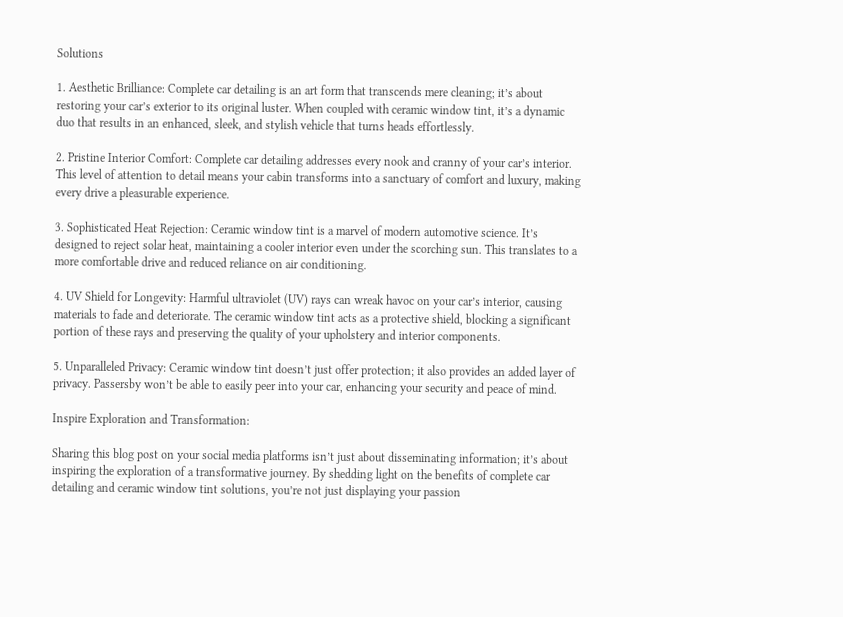Solutions

1. Aesthetic Brilliance: Complete car detailing is an art form that transcends mere cleaning; it’s about restoring your car’s exterior to its original luster. When coupled with ceramic window tint, it’s a dynamic duo that results in an enhanced, sleek, and stylish vehicle that turns heads effortlessly.

2. Pristine Interior Comfort: Complete car detailing addresses every nook and cranny of your car’s interior. This level of attention to detail means your cabin transforms into a sanctuary of comfort and luxury, making every drive a pleasurable experience.

3. Sophisticated Heat Rejection: Ceramic window tint is a marvel of modern automotive science. It’s designed to reject solar heat, maintaining a cooler interior even under the scorching sun. This translates to a more comfortable drive and reduced reliance on air conditioning.

4. UV Shield for Longevity: Harmful ultraviolet (UV) rays can wreak havoc on your car’s interior, causing materials to fade and deteriorate. The ceramic window tint acts as a protective shield, blocking a significant portion of these rays and preserving the quality of your upholstery and interior components.

5. Unparalleled Privacy: Ceramic window tint doesn’t just offer protection; it also provides an added layer of privacy. Passersby won’t be able to easily peer into your car, enhancing your security and peace of mind.

Inspire Exploration and Transformation:

Sharing this blog post on your social media platforms isn’t just about disseminating information; it’s about inspiring the exploration of a transformative journey. By shedding light on the benefits of complete car detailing and ceramic window tint solutions, you’re not just displaying your passion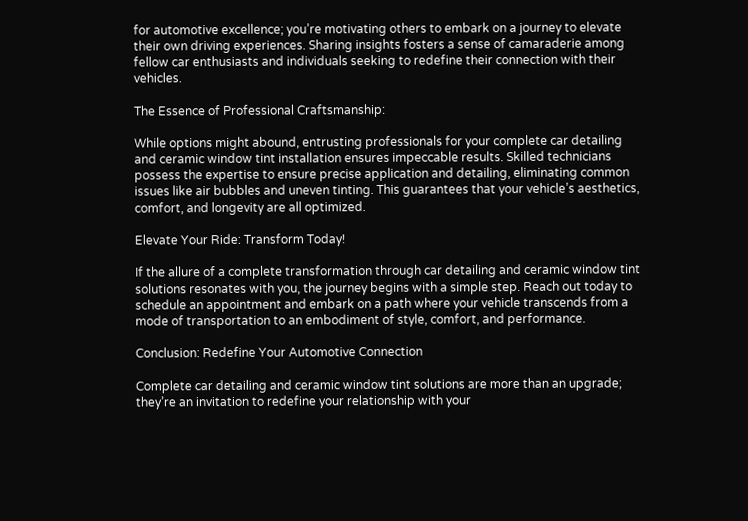for automotive excellence; you’re motivating others to embark on a journey to elevate their own driving experiences. Sharing insights fosters a sense of camaraderie among fellow car enthusiasts and individuals seeking to redefine their connection with their vehicles.

The Essence of Professional Craftsmanship:

While options might abound, entrusting professionals for your complete car detailing and ceramic window tint installation ensures impeccable results. Skilled technicians possess the expertise to ensure precise application and detailing, eliminating common issues like air bubbles and uneven tinting. This guarantees that your vehicle’s aesthetics, comfort, and longevity are all optimized.

Elevate Your Ride: Transform Today!

If the allure of a complete transformation through car detailing and ceramic window tint solutions resonates with you, the journey begins with a simple step. Reach out today to schedule an appointment and embark on a path where your vehicle transcends from a mode of transportation to an embodiment of style, comfort, and performance.

Conclusion: Redefine Your Automotive Connection

Complete car detailing and ceramic window tint solutions are more than an upgrade; they’re an invitation to redefine your relationship with your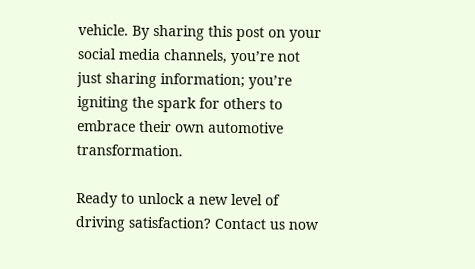vehicle. By sharing this post on your social media channels, you’re not just sharing information; you’re igniting the spark for others to embrace their own automotive transformation.

Ready to unlock a new level of driving satisfaction? Contact us now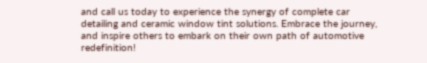and call us today to experience the synergy of complete car detailing and ceramic window tint solutions. Embrace the journey, and inspire others to embark on their own path of automotive redefinition!